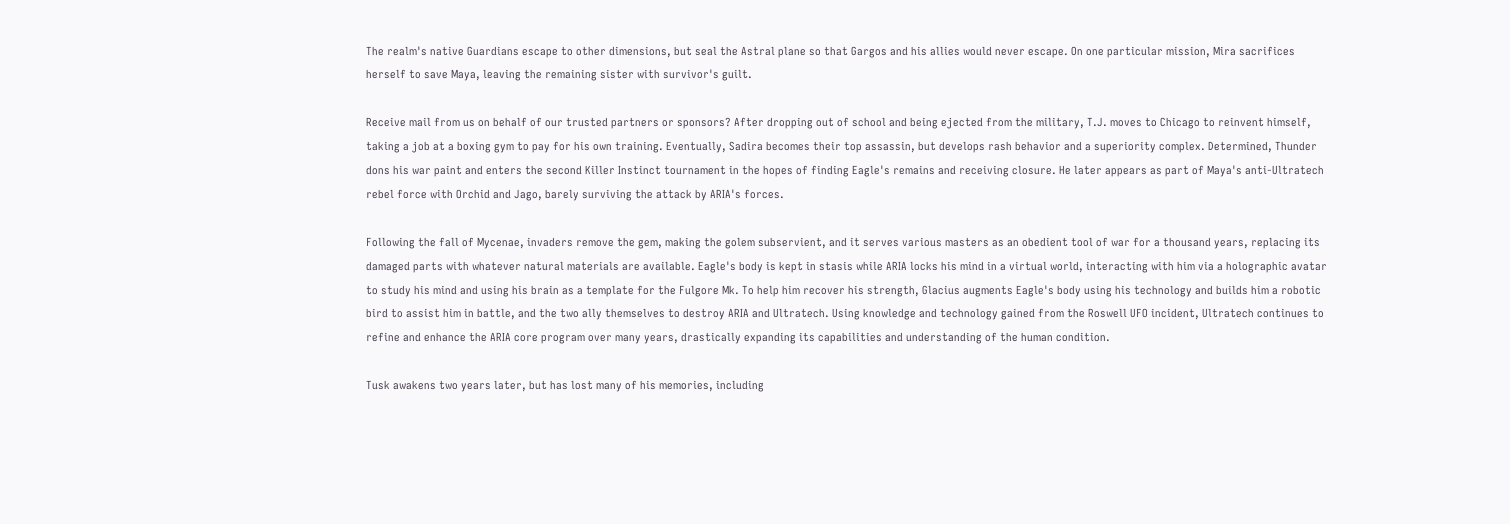The realm's native Guardians escape to other dimensions, but seal the Astral plane so that Gargos and his allies would never escape. On one particular mission, Mira sacrifices herself to save Maya, leaving the remaining sister with survivor's guilt.

Receive mail from us on behalf of our trusted partners or sponsors? After dropping out of school and being ejected from the military, T.J. moves to Chicago to reinvent himself, taking a job at a boxing gym to pay for his own training. Eventually, Sadira becomes their top assassin, but develops rash behavior and a superiority complex. Determined, Thunder dons his war paint and enters the second Killer Instinct tournament in the hopes of finding Eagle's remains and receiving closure. He later appears as part of Maya's anti-Ultratech rebel force with Orchid and Jago, barely surviving the attack by ARIA's forces.

Following the fall of Mycenae, invaders remove the gem, making the golem subservient, and it serves various masters as an obedient tool of war for a thousand years, replacing its damaged parts with whatever natural materials are available. Eagle's body is kept in stasis while ARIA locks his mind in a virtual world, interacting with him via a holographic avatar to study his mind and using his brain as a template for the Fulgore Mk. To help him recover his strength, Glacius augments Eagle's body using his technology and builds him a robotic bird to assist him in battle, and the two ally themselves to destroy ARIA and Ultratech. Using knowledge and technology gained from the Roswell UFO incident, Ultratech continues to refine and enhance the ARIA core program over many years, drastically expanding its capabilities and understanding of the human condition.

Tusk awakens two years later, but has lost many of his memories, including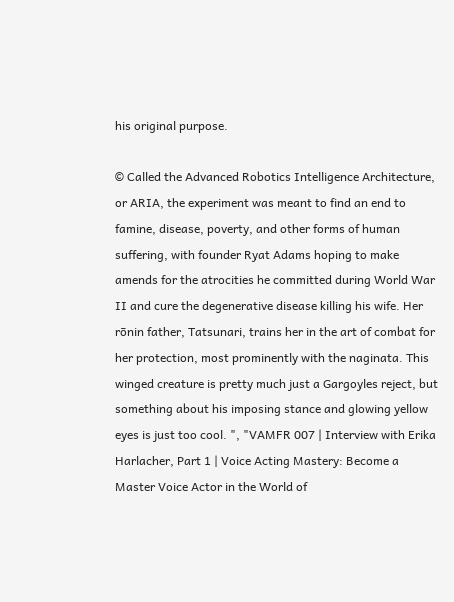his original purpose.

© Called the Advanced Robotics Intelligence Architecture, or ARIA, the experiment was meant to find an end to famine, disease, poverty, and other forms of human suffering, with founder Ryat Adams hoping to make amends for the atrocities he committed during World War II and cure the degenerative disease killing his wife. Her rōnin father, Tatsunari, trains her in the art of combat for her protection, most prominently with the naginata. This winged creature is pretty much just a Gargoyles reject, but something about his imposing stance and glowing yellow eyes is just too cool. ", "VAMFR 007 | Interview with Erika Harlacher, Part 1 | Voice Acting Mastery: Become a Master Voice Actor in the World of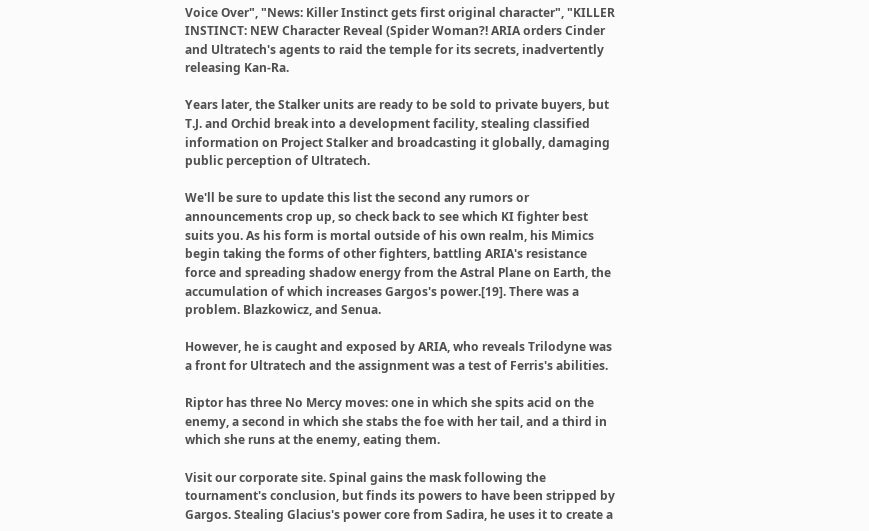Voice Over", "News: Killer Instinct gets first original character", "KILLER INSTINCT: NEW Character Reveal (Spider Woman?! ARIA orders Cinder and Ultratech's agents to raid the temple for its secrets, inadvertently releasing Kan-Ra.

Years later, the Stalker units are ready to be sold to private buyers, but T.J. and Orchid break into a development facility, stealing classified information on Project Stalker and broadcasting it globally, damaging public perception of Ultratech.

We'll be sure to update this list the second any rumors or announcements crop up, so check back to see which KI fighter best suits you. As his form is mortal outside of his own realm, his Mimics begin taking the forms of other fighters, battling ARIA's resistance force and spreading shadow energy from the Astral Plane on Earth, the accumulation of which increases Gargos's power.[19]. There was a problem. Blazkowicz, and Senua.

However, he is caught and exposed by ARIA, who reveals Trilodyne was a front for Ultratech and the assignment was a test of Ferris's abilities.

Riptor has three No Mercy moves: one in which she spits acid on the enemy, a second in which she stabs the foe with her tail, and a third in which she runs at the enemy, eating them.

Visit our corporate site. Spinal gains the mask following the tournament's conclusion, but finds its powers to have been stripped by Gargos. Stealing Glacius's power core from Sadira, he uses it to create a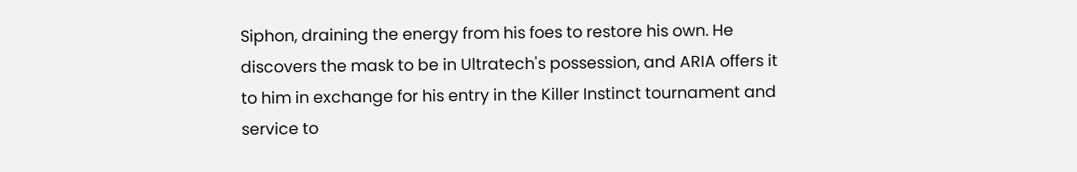Siphon, draining the energy from his foes to restore his own. He discovers the mask to be in Ultratech's possession, and ARIA offers it to him in exchange for his entry in the Killer Instinct tournament and service to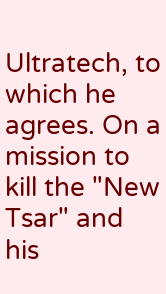Ultratech, to which he agrees. On a mission to kill the "New Tsar" and his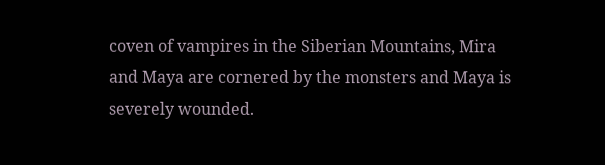coven of vampires in the Siberian Mountains, Mira and Maya are cornered by the monsters and Maya is severely wounded.